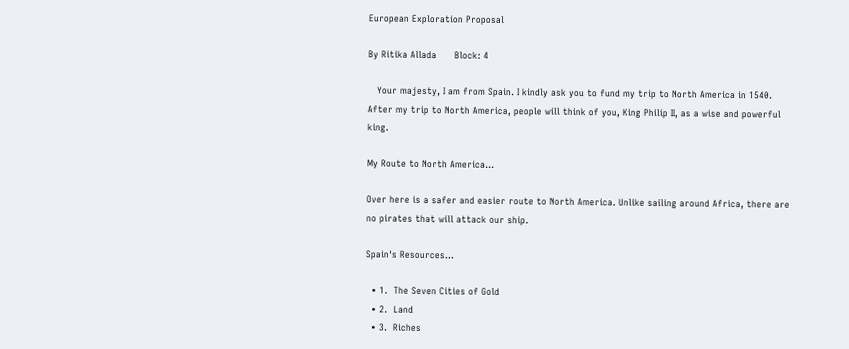European Exploration Proposal

By Ritika Allada      Block: 4

   Your majesty, I am from Spain. I kindly ask you to fund my trip to North America in 1540. After my trip to North America, people will think of you, King Philip II, as a wise and powerful king.

My Route to North America...

Over here is a safer and easier route to North America. Unlike sailing around Africa, there are no pirates that will attack our ship.

Spain's Resources...

  • 1.  The Seven Cities of Gold
  • 2.  Land
  • 3.  Riches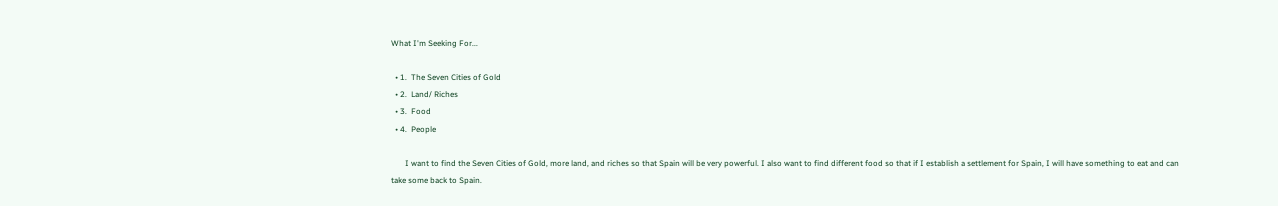What I'm Seeking For...

  • 1.  The Seven Cities of Gold
  • 2.  Land/ Riches
  • 3.  Food
  • 4.  People

       I want to find the Seven Cities of Gold, more land, and riches so that Spain will be very powerful. I also want to find different food so that if I establish a settlement for Spain, I will have something to eat and can take some back to Spain.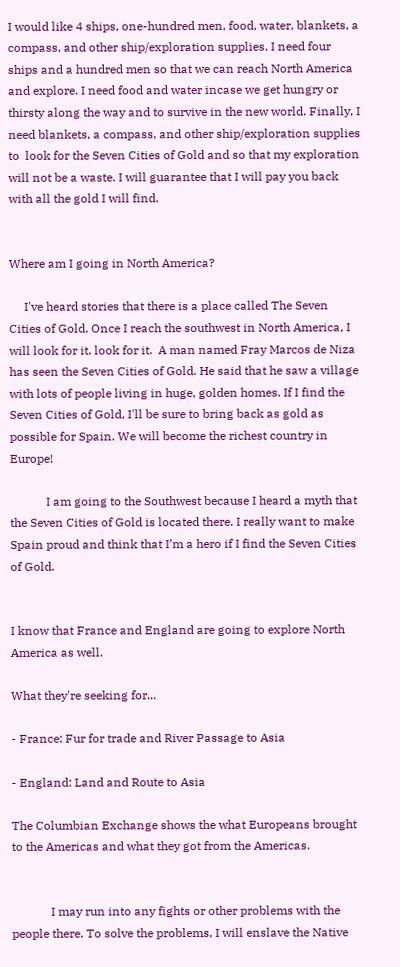I would like 4 ships, one-hundred men, food, water, blankets, a compass, and other ship/exploration supplies. I need four ships and a hundred men so that we can reach North America and explore. I need food and water incase we get hungry or thirsty along the way and to survive in the new world. Finally, I need blankets, a compass, and other ship/exploration supplies to  look for the Seven Cities of Gold and so that my exploration will not be a waste. I will guarantee that I will pay you back with all the gold I will find.


Where am I going in North America?

     I've heard stories that there is a place called The Seven Cities of Gold. Once I reach the southwest in North America, I will look for it. look for it.  A man named Fray Marcos de Niza has seen the Seven Cities of Gold. He said that he saw a village with lots of people living in huge, golden homes. If I find the Seven Cities of Gold, I'll be sure to bring back as gold as possible for Spain. We will become the richest country in Europe!

            I am going to the Southwest because I heard a myth that the Seven Cities of Gold is located there. I really want to make Spain proud and think that I’m a hero if I find the Seven Cities of Gold.


I know that France and England are going to explore North America as well.

What they're seeking for...

- France: Fur for trade and River Passage to Asia

- England: Land and Route to Asia

The Columbian Exchange shows the what Europeans brought to the Americas and what they got from the Americas.


             I may run into any fights or other problems with the people there. To solve the problems, I will enslave the Native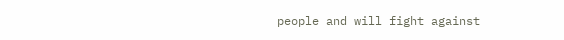people and will fight against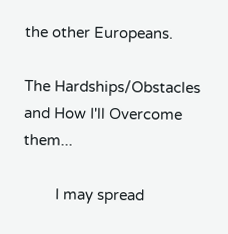the other Europeans.

The Hardships/Obstacles and How I'll Overcome them...

        I may spread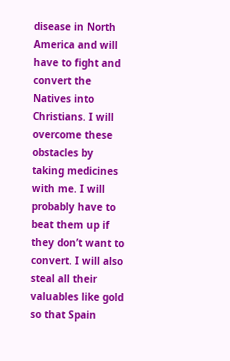disease in North America and will have to fight and convert the Natives into Christians. I will overcome these obstacles by taking medicines with me. I will probably have to beat them up if they don’t want to convert. I will also steal all their valuables like gold so that Spain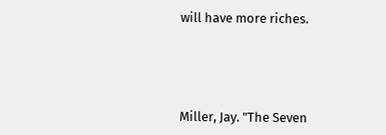will have more riches.




Miller, Jay. "The Seven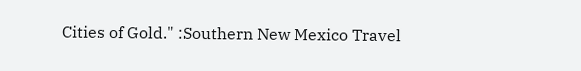Cities of Gold." :Southern New Mexico Travel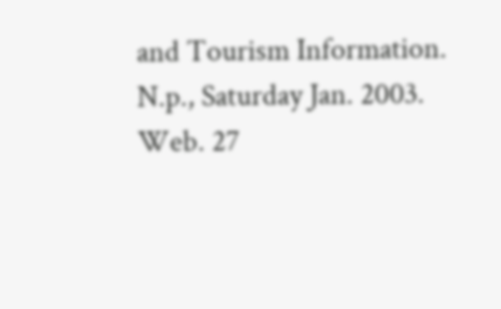and Tourism Information. N.p., Saturday Jan. 2003. Web. 27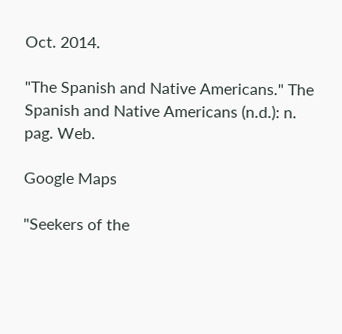Oct. 2014.

"The Spanish and Native Americans." The Spanish and Native Americans (n.d.): n. pag. Web.

Google Maps

"Seekers of the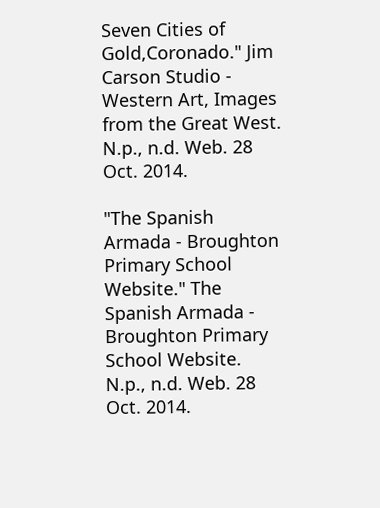Seven Cities of Gold,Coronado." Jim Carson Studio - Western Art, Images from the Great West. N.p., n.d. Web. 28 Oct. 2014.

"The Spanish Armada - Broughton Primary School Website." The Spanish Armada - Broughton Primary School Website. N.p., n.d. Web. 28 Oct. 2014.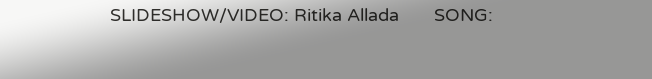SLIDESHOW/VIDEO: Ritika Allada       SONG: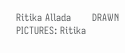Ritika Allada       DRAWN PICTURES: Ritika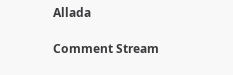Allada

Comment Stream